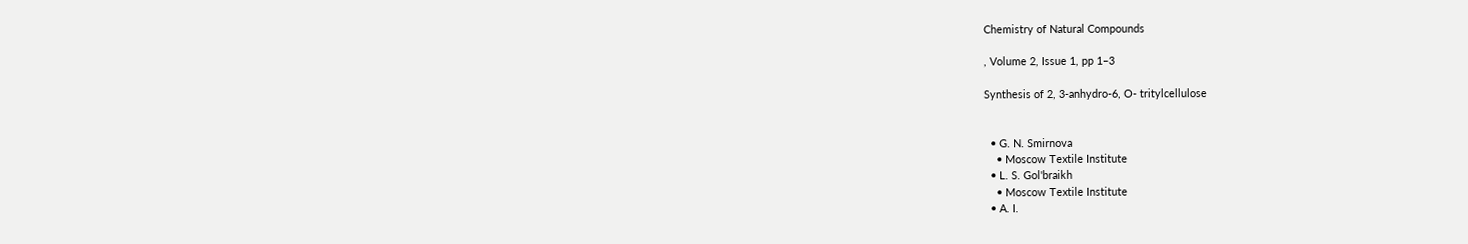Chemistry of Natural Compounds

, Volume 2, Issue 1, pp 1–3

Synthesis of 2, 3-anhydro-6, O- tritylcellulose


  • G. N. Smirnova
    • Moscow Textile Institute
  • L. S. Gol'braikh
    • Moscow Textile Institute
  • A. I.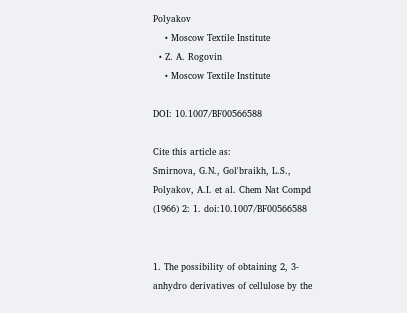Polyakov
    • Moscow Textile Institute
  • Z. A. Rogovin
    • Moscow Textile Institute

DOI: 10.1007/BF00566588

Cite this article as:
Smirnova, G.N., Gol'braikh, L.S., Polyakov, A.I. et al. Chem Nat Compd (1966) 2: 1. doi:10.1007/BF00566588


1. The possibility of obtaining 2, 3-anhydro derivatives of cellulose by the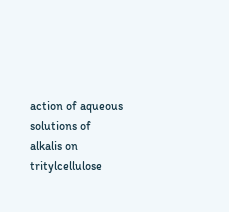action of aqueous solutions of alkalis on tritylcellulose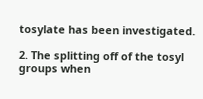tosylate has been investigated.

2. The splitting off of the tosyl groups when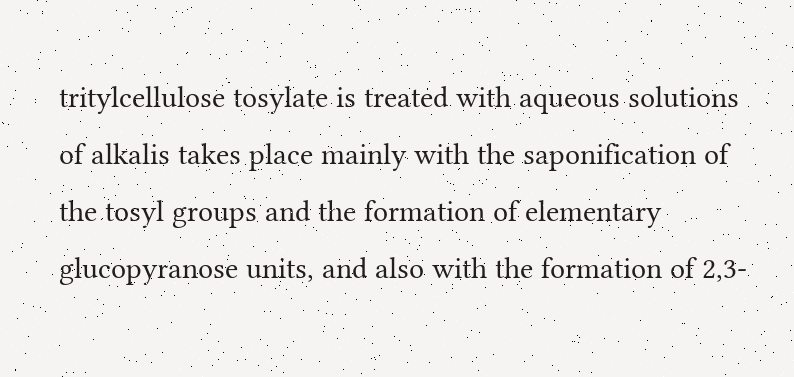tritylcellulose tosylate is treated with aqueous solutions of alkalis takes place mainly with the saponification of the tosyl groups and the formation of elementary glucopyranose units, and also with the formation of 2,3-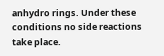anhydro rings. Under these conditions no side reactions take place.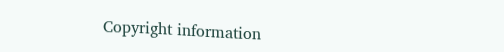Copyright information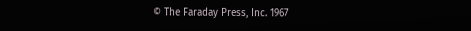© The Faraday Press, Inc. 1967